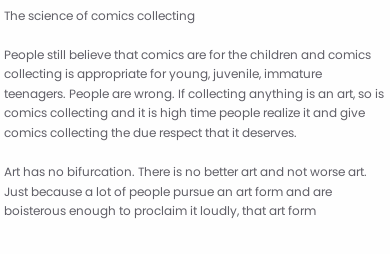The science of comics collecting

People still believe that comics are for the children and comics collecting is appropriate for young, juvenile, immature teenagers. People are wrong. If collecting anything is an art, so is comics collecting and it is high time people realize it and give comics collecting the due respect that it deserves.

Art has no bifurcation. There is no better art and not worse art. Just because a lot of people pursue an art form and are boisterous enough to proclaim it loudly, that art form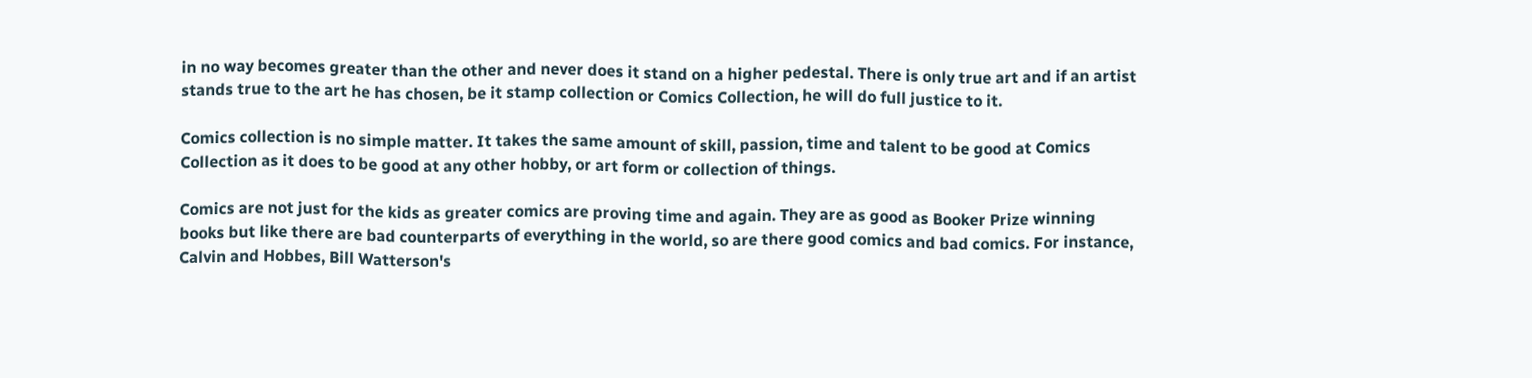in no way becomes greater than the other and never does it stand on a higher pedestal. There is only true art and if an artist stands true to the art he has chosen, be it stamp collection or Comics Collection, he will do full justice to it.

Comics collection is no simple matter. It takes the same amount of skill, passion, time and talent to be good at Comics Collection as it does to be good at any other hobby, or art form or collection of things.

Comics are not just for the kids as greater comics are proving time and again. They are as good as Booker Prize winning books but like there are bad counterparts of everything in the world, so are there good comics and bad comics. For instance, Calvin and Hobbes, Bill Watterson's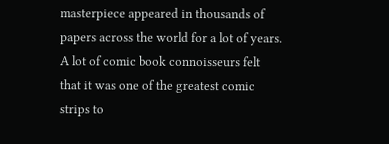masterpiece appeared in thousands of papers across the world for a lot of years. A lot of comic book connoisseurs felt that it was one of the greatest comic strips to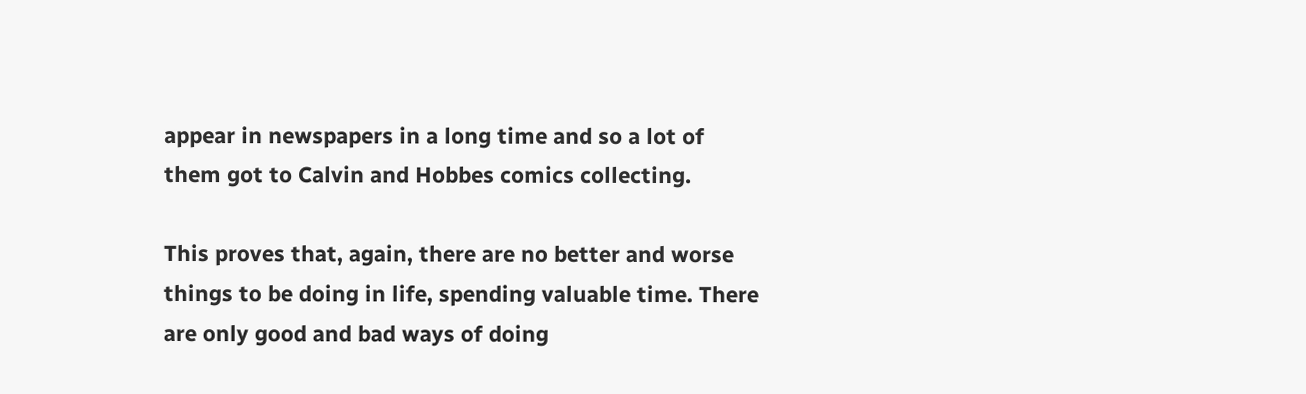appear in newspapers in a long time and so a lot of them got to Calvin and Hobbes comics collecting.

This proves that, again, there are no better and worse things to be doing in life, spending valuable time. There are only good and bad ways of doing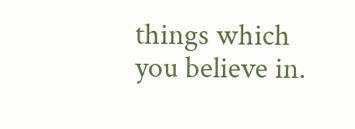things which you believe in.